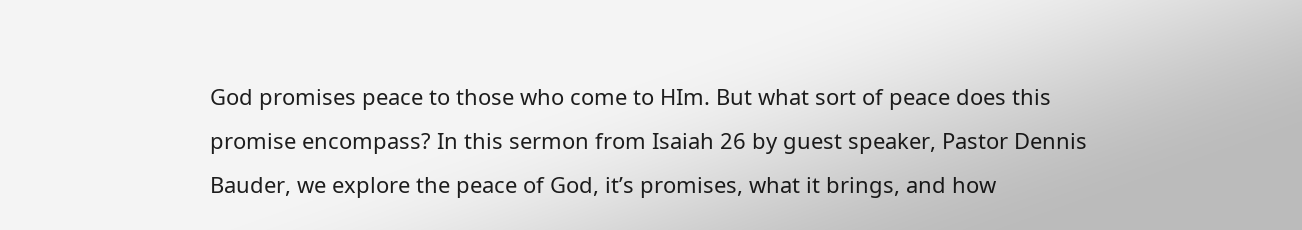God promises peace to those who come to HIm. But what sort of peace does this promise encompass? In this sermon from Isaiah 26 by guest speaker, Pastor Dennis Bauder, we explore the peace of God, it’s promises, what it brings, and how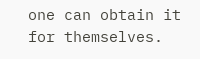one can obtain it for themselves.